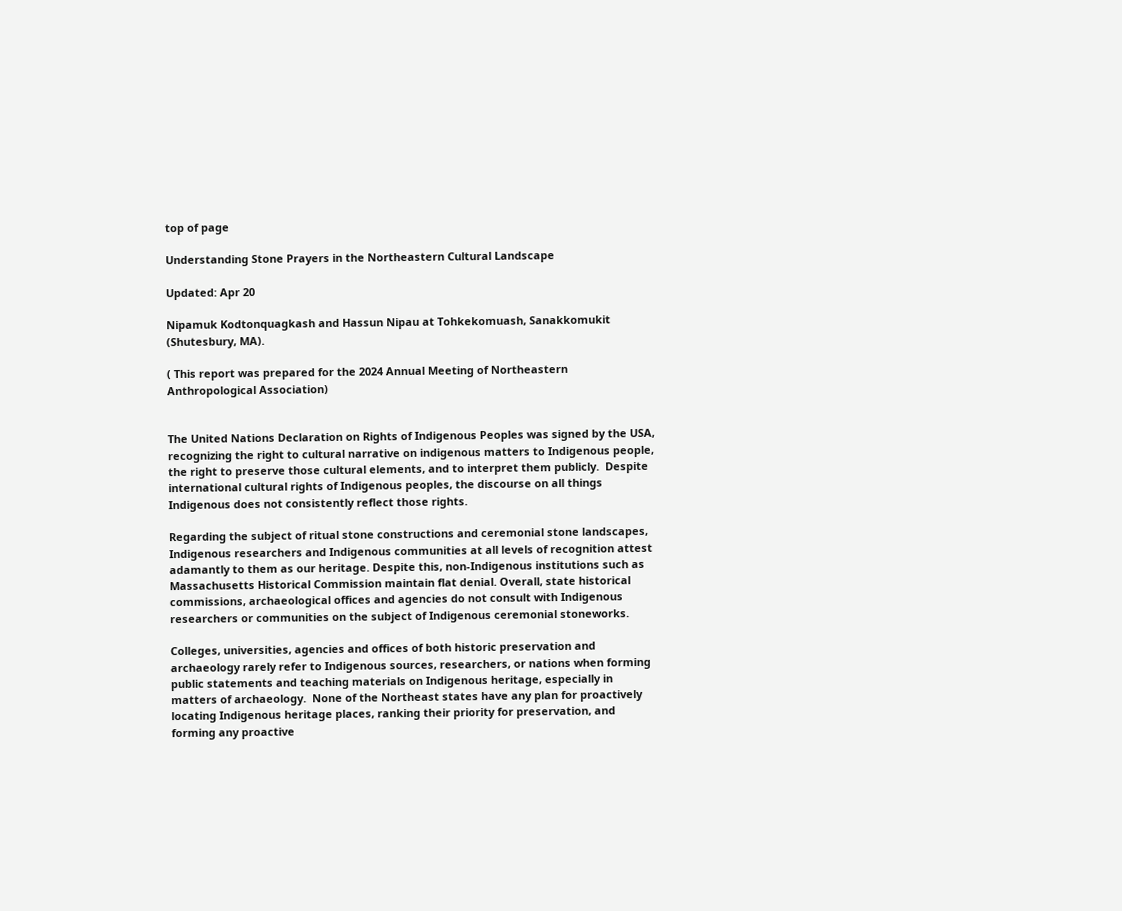top of page

Understanding Stone Prayers in the Northeastern Cultural Landscape

Updated: Apr 20

Nipamuk Kodtonquagkash and Hassun Nipau at Tohkekomuash, Sanakkomukit (Shutesbury, MA).

( This report was prepared for the 2024 Annual Meeting of Northeastern Anthropological Association)


The United Nations Declaration on Rights of Indigenous Peoples was signed by the USA, recognizing the right to cultural narrative on indigenous matters to Indigenous people, the right to preserve those cultural elements, and to interpret them publicly.  Despite international cultural rights of Indigenous peoples, the discourse on all things Indigenous does not consistently reflect those rights.

Regarding the subject of ritual stone constructions and ceremonial stone landscapes, Indigenous researchers and Indigenous communities at all levels of recognition attest adamantly to them as our heritage. Despite this, non-Indigenous institutions such as Massachusetts Historical Commission maintain flat denial. Overall, state historical commissions, archaeological offices and agencies do not consult with Indigenous researchers or communities on the subject of Indigenous ceremonial stoneworks.

Colleges, universities, agencies and offices of both historic preservation and archaeology rarely refer to Indigenous sources, researchers, or nations when forming public statements and teaching materials on Indigenous heritage, especially in matters of archaeology.  None of the Northeast states have any plan for proactively locating Indigenous heritage places, ranking their priority for preservation, and forming any proactive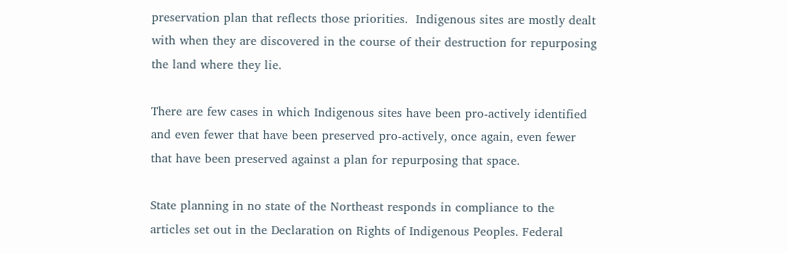preservation plan that reflects those priorities.  Indigenous sites are mostly dealt with when they are discovered in the course of their destruction for repurposing the land where they lie.

There are few cases in which Indigenous sites have been pro-actively identified and even fewer that have been preserved pro-actively, once again, even fewer that have been preserved against a plan for repurposing that space.

State planning in no state of the Northeast responds in compliance to the articles set out in the Declaration on Rights of Indigenous Peoples. Federal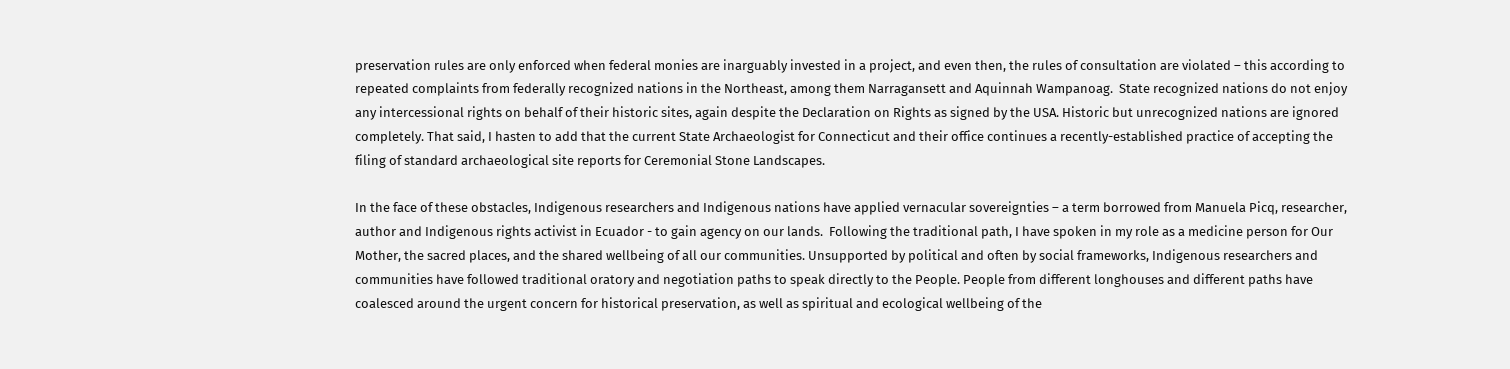preservation rules are only enforced when federal monies are inarguably invested in a project, and even then, the rules of consultation are violated – this according to repeated complaints from federally recognized nations in the Northeast, among them Narragansett and Aquinnah Wampanoag.  State recognized nations do not enjoy any intercessional rights on behalf of their historic sites, again despite the Declaration on Rights as signed by the USA. Historic but unrecognized nations are ignored completely. That said, I hasten to add that the current State Archaeologist for Connecticut and their office continues a recently-established practice of accepting the filing of standard archaeological site reports for Ceremonial Stone Landscapes.

In the face of these obstacles, Indigenous researchers and Indigenous nations have applied vernacular sovereignties – a term borrowed from Manuela Picq, researcher, author and Indigenous rights activist in Ecuador - to gain agency on our lands.  Following the traditional path, I have spoken in my role as a medicine person for Our Mother, the sacred places, and the shared wellbeing of all our communities. Unsupported by political and often by social frameworks, Indigenous researchers and communities have followed traditional oratory and negotiation paths to speak directly to the People. People from different longhouses and different paths have coalesced around the urgent concern for historical preservation, as well as spiritual and ecological wellbeing of the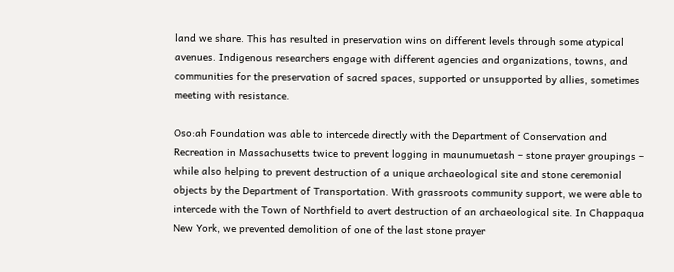land we share. This has resulted in preservation wins on different levels through some atypical avenues. Indigenous researchers engage with different agencies and organizations, towns, and communities for the preservation of sacred spaces, supported or unsupported by allies, sometimes meeting with resistance.

Oso:ah Foundation was able to intercede directly with the Department of Conservation and Recreation in Massachusetts twice to prevent logging in maunumuetash – stone prayer groupings – while also helping to prevent destruction of a unique archaeological site and stone ceremonial objects by the Department of Transportation. With grassroots community support, we were able to intercede with the Town of Northfield to avert destruction of an archaeological site. In Chappaqua New York, we prevented demolition of one of the last stone prayer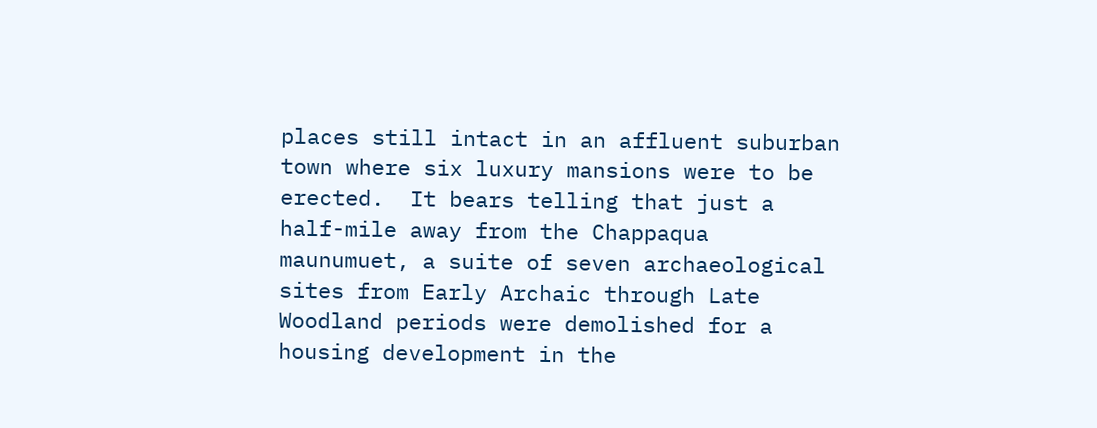places still intact in an affluent suburban town where six luxury mansions were to be erected.  It bears telling that just a half-mile away from the Chappaqua maunumuet, a suite of seven archaeological sites from Early Archaic through Late Woodland periods were demolished for a housing development in the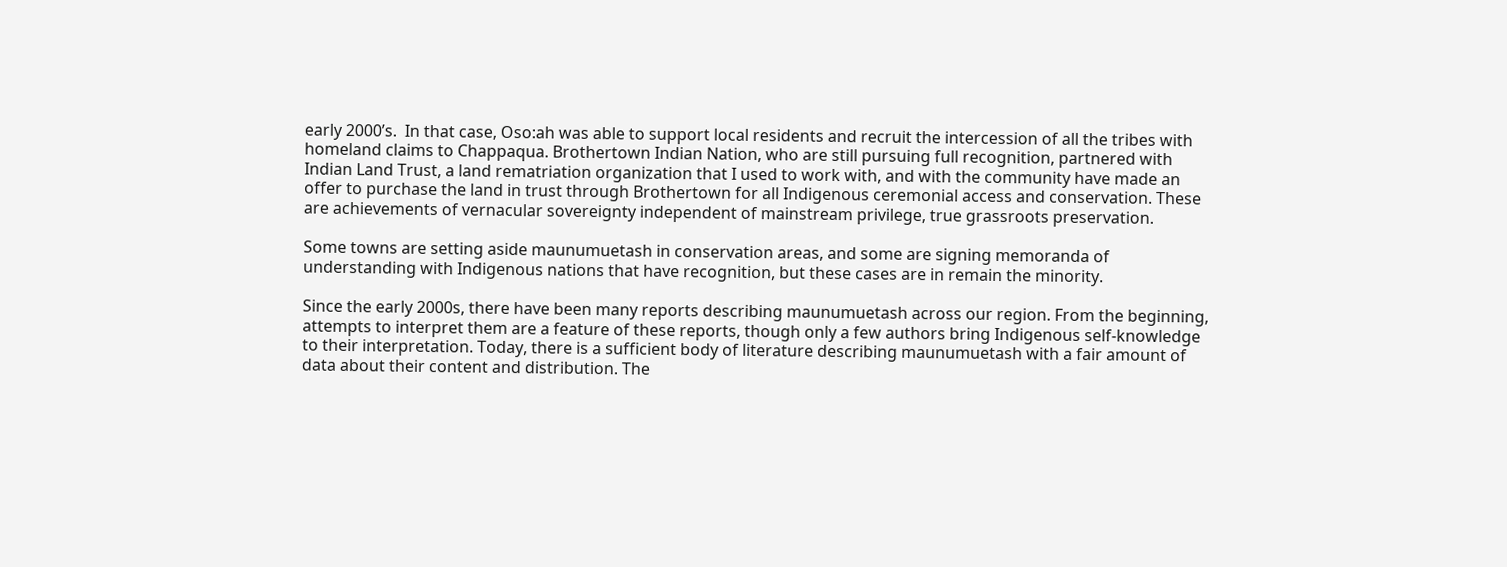early 2000’s.  In that case, Oso:ah was able to support local residents and recruit the intercession of all the tribes with homeland claims to Chappaqua. Brothertown Indian Nation, who are still pursuing full recognition, partnered with Indian Land Trust, a land rematriation organization that I used to work with, and with the community have made an offer to purchase the land in trust through Brothertown for all Indigenous ceremonial access and conservation. These are achievements of vernacular sovereignty independent of mainstream privilege, true grassroots preservation.

Some towns are setting aside maunumuetash in conservation areas, and some are signing memoranda of understanding with Indigenous nations that have recognition, but these cases are in remain the minority.

Since the early 2000s, there have been many reports describing maunumuetash across our region. From the beginning, attempts to interpret them are a feature of these reports, though only a few authors bring Indigenous self-knowledge to their interpretation. Today, there is a sufficient body of literature describing maunumuetash with a fair amount of data about their content and distribution. The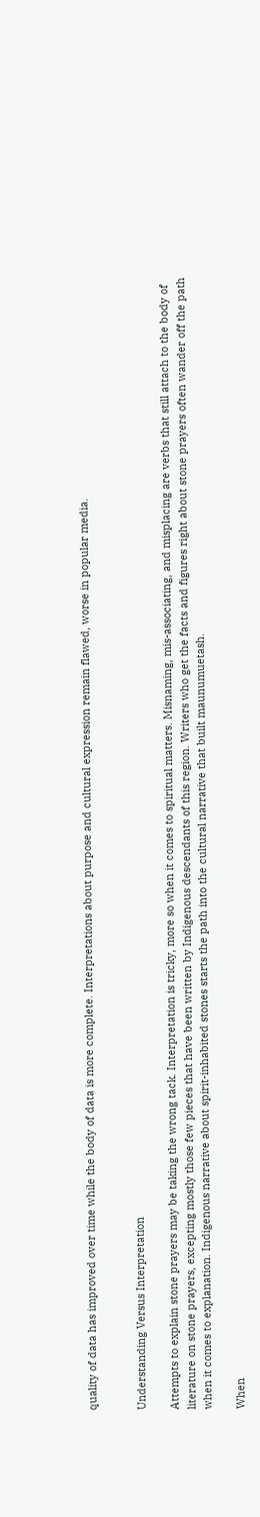quality of data has improved over time while the body of data is more complete. Interpretations about purpose and cultural expression remain flawed, worse in popular media.


Understanding Versus Interpretation

Attempts to explain stone prayers may be taking the wrong tack. Interpretation is tricky, more so when it comes to spiritual matters. Misnaming, mis-associating, and misplacing are verbs that still attach to the body of literature on stone prayers, excepting mostly those few pieces that have been written by Indigenous descendants of this region. Writers who get the facts and figures right about stone prayers often wander off the path when it comes to explanation. Indigenous narrative about spirit-inhabited stones starts the path into the cultural narrative that built maunumuetash.

When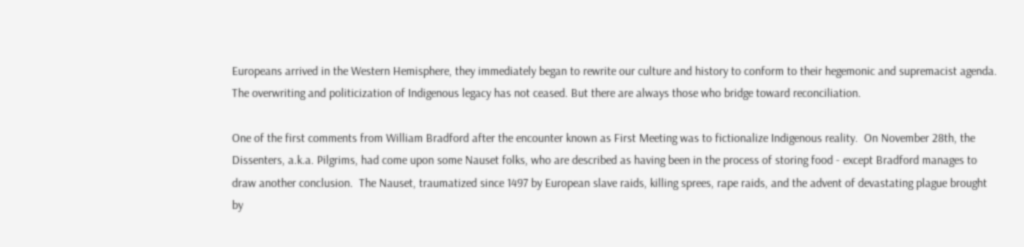Europeans arrived in the Western Hemisphere, they immediately began to rewrite our culture and history to conform to their hegemonic and supremacist agenda.  The overwriting and politicization of Indigenous legacy has not ceased. But there are always those who bridge toward reconciliation.

One of the first comments from William Bradford after the encounter known as First Meeting was to fictionalize Indigenous reality.  On November 28th, the Dissenters, a.k.a. Pilgrims, had come upon some Nauset folks, who are described as having been in the process of storing food - except Bradford manages to draw another conclusion.  The Nauset, traumatized since 1497 by European slave raids, killing sprees, rape raids, and the advent of devastating plague brought by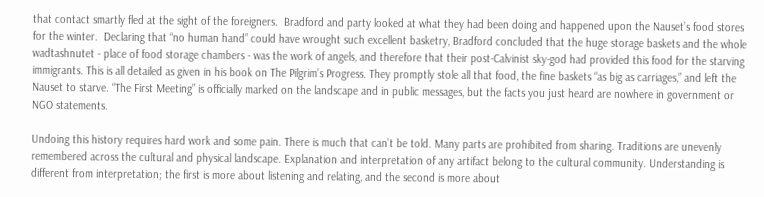that contact smartly fled at the sight of the foreigners.  Bradford and party looked at what they had been doing and happened upon the Nauset’s food stores for the winter.  Declaring that “no human hand” could have wrought such excellent basketry, Bradford concluded that the huge storage baskets and the whole wadtashnutet - place of food storage chambers - was the work of angels, and therefore that their post-Calvinist sky-god had provided this food for the starving immigrants. This is all detailed as given in his book on The Pilgrim’s Progress. They promptly stole all that food, the fine baskets “as big as carriages,” and left the Nauset to starve. “The First Meeting” is officially marked on the landscape and in public messages, but the facts you just heard are nowhere in government or NGO statements.

Undoing this history requires hard work and some pain. There is much that can’t be told. Many parts are prohibited from sharing. Traditions are unevenly remembered across the cultural and physical landscape. Explanation and interpretation of any artifact belong to the cultural community. Understanding is different from interpretation; the first is more about listening and relating, and the second is more about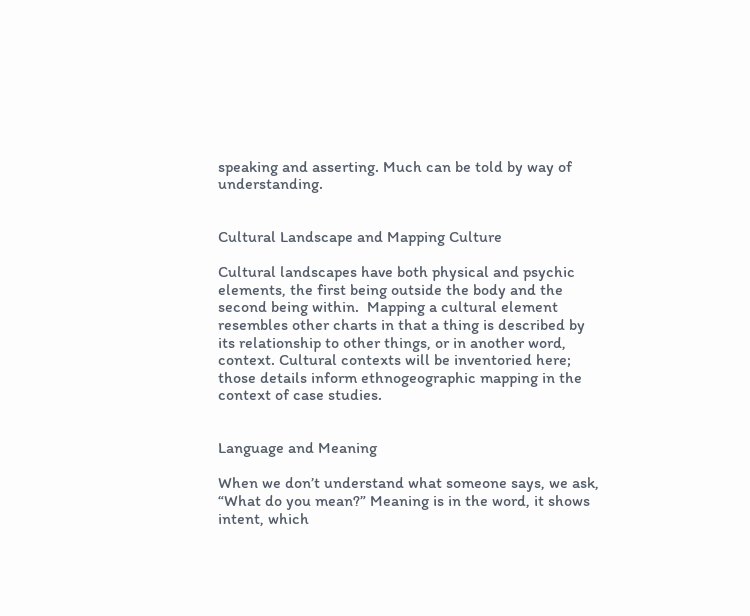speaking and asserting. Much can be told by way of understanding.


Cultural Landscape and Mapping Culture

Cultural landscapes have both physical and psychic elements, the first being outside the body and the second being within.  Mapping a cultural element resembles other charts in that a thing is described by its relationship to other things, or in another word, context. Cultural contexts will be inventoried here; those details inform ethnogeographic mapping in the context of case studies.


Language and Meaning

When we don’t understand what someone says, we ask, “What do you mean?” Meaning is in the word, it shows intent, which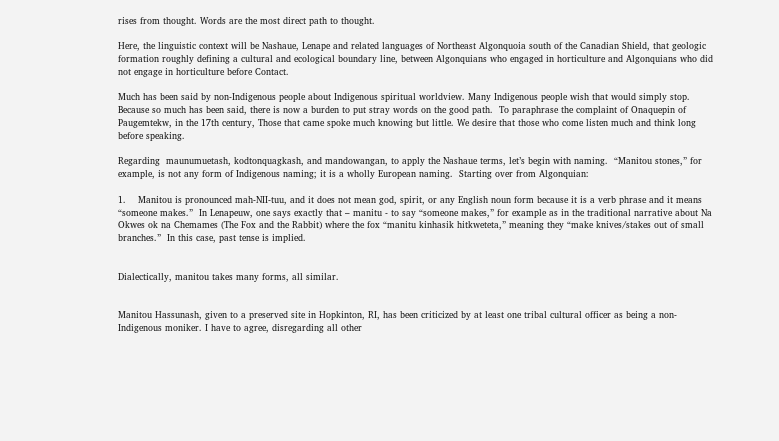rises from thought. Words are the most direct path to thought.

Here, the linguistic context will be Nashaue, Lenape and related languages of Northeast Algonquoia south of the Canadian Shield, that geologic formation roughly defining a cultural and ecological boundary line, between Algonquians who engaged in horticulture and Algonquians who did not engage in horticulture before Contact.

Much has been said by non-Indigenous people about Indigenous spiritual worldview. Many Indigenous people wish that would simply stop. Because so much has been said, there is now a burden to put stray words on the good path.  To paraphrase the complaint of Onaquepin of Paugemtekw, in the 17th century, Those that came spoke much knowing but little. We desire that those who come listen much and think long before speaking.

Regarding  maunumuetash, kodtonquagkash, and mandowangan, to apply the Nashaue terms, let’s begin with naming.  “Manitou stones,” for example, is not any form of Indigenous naming; it is a wholly European naming.  Starting over from Algonquian:

1.    Manitou is pronounced mah-NII-tuu, and it does not mean god, spirit, or any English noun form because it is a verb phrase and it means “someone makes.”  In Lenapeuw, one says exactly that – manitu - to say “someone makes,” for example as in the traditional narrative about Na Okwes ok na Chemames (The Fox and the Rabbit) where the fox “manitu kinhasik hitkweteta,” meaning they “make knives/stakes out of small branches.”  In this case, past tense is implied.


Dialectically, manitou takes many forms, all similar.


Manitou Hassunash, given to a preserved site in Hopkinton, RI, has been criticized by at least one tribal cultural officer as being a non-Indigenous moniker. I have to agree, disregarding all other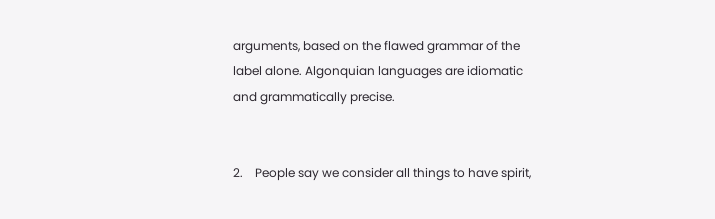arguments, based on the flawed grammar of the label alone. Algonquian languages are idiomatic and grammatically precise.


2.    People say we consider all things to have spirit,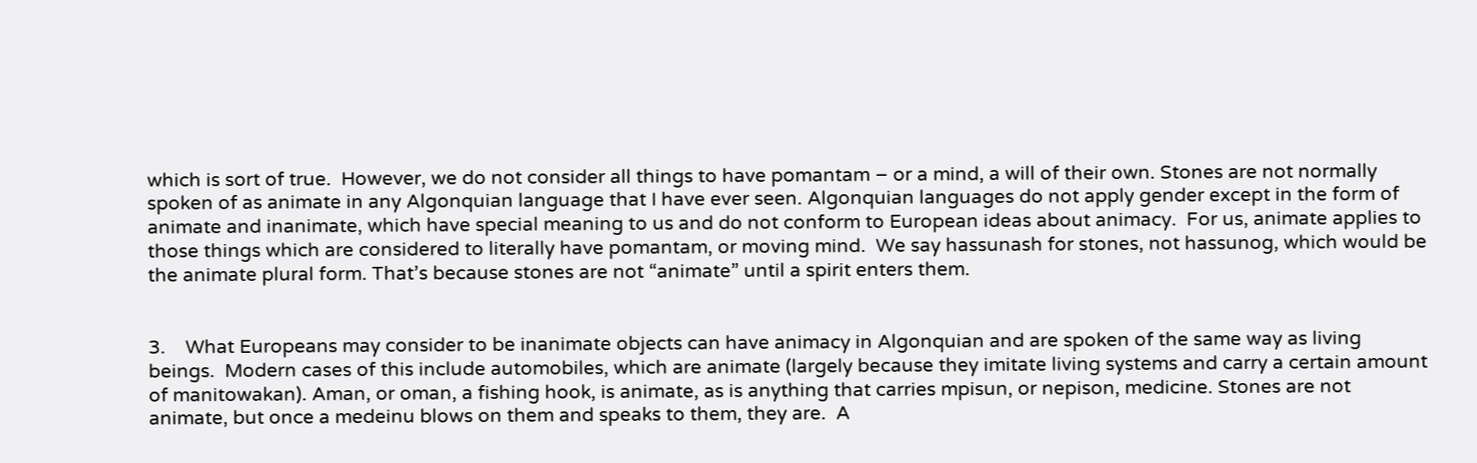which is sort of true.  However, we do not consider all things to have pomantam – or a mind, a will of their own. Stones are not normally spoken of as animate in any Algonquian language that I have ever seen. Algonquian languages do not apply gender except in the form of animate and inanimate, which have special meaning to us and do not conform to European ideas about animacy.  For us, animate applies to those things which are considered to literally have pomantam, or moving mind.  We say hassunash for stones, not hassunog, which would be the animate plural form. That’s because stones are not “animate” until a spirit enters them.


3.    What Europeans may consider to be inanimate objects can have animacy in Algonquian and are spoken of the same way as living beings.  Modern cases of this include automobiles, which are animate (largely because they imitate living systems and carry a certain amount of manitowakan). Aman, or oman, a fishing hook, is animate, as is anything that carries mpisun, or nepison, medicine. Stones are not animate, but once a medeinu blows on them and speaks to them, they are.  A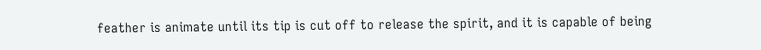feather is animate until its tip is cut off to release the spirit, and it is capable of being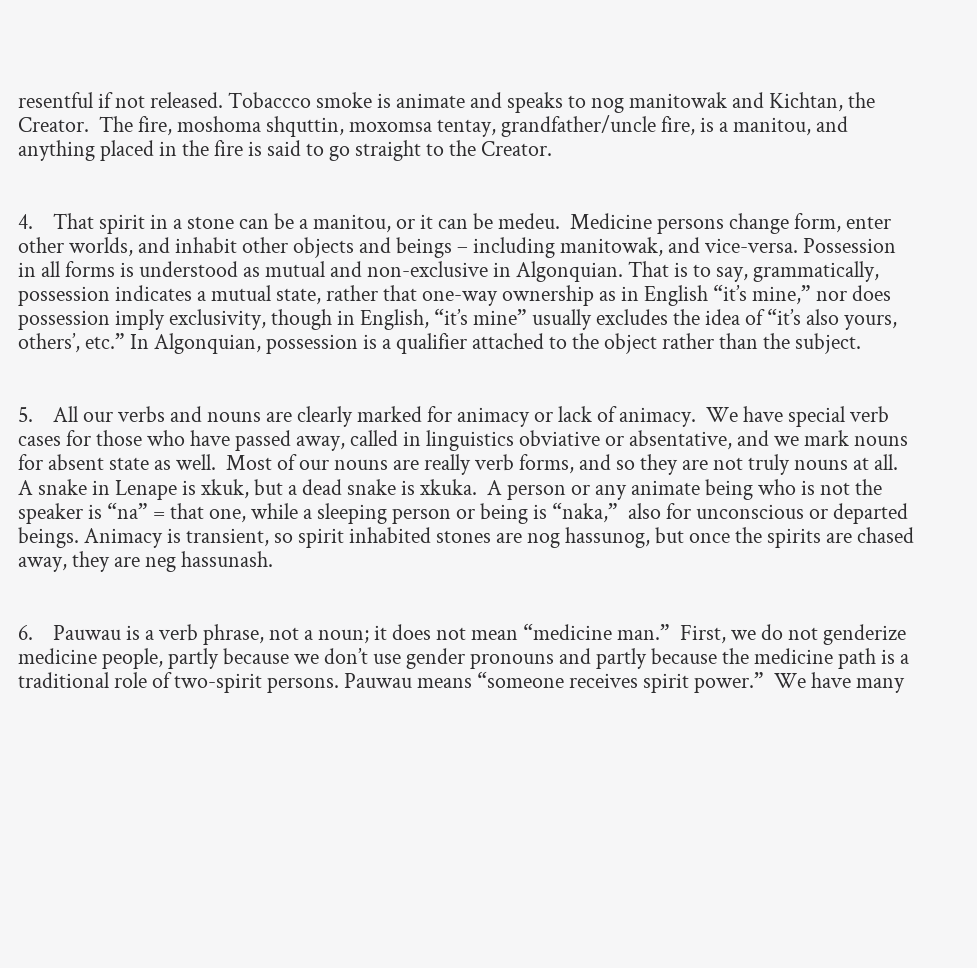resentful if not released. Tobaccco smoke is animate and speaks to nog manitowak and Kichtan, the Creator.  The fire, moshoma shquttin, moxomsa tentay, grandfather/uncle fire, is a manitou, and anything placed in the fire is said to go straight to the Creator.


4.    That spirit in a stone can be a manitou, or it can be medeu.  Medicine persons change form, enter other worlds, and inhabit other objects and beings – including manitowak, and vice-versa. Possession in all forms is understood as mutual and non-exclusive in Algonquian. That is to say, grammatically, possession indicates a mutual state, rather that one-way ownership as in English “it’s mine,” nor does possession imply exclusivity, though in English, “it’s mine” usually excludes the idea of “it’s also yours, others’, etc.” In Algonquian, possession is a qualifier attached to the object rather than the subject.


5.    All our verbs and nouns are clearly marked for animacy or lack of animacy.  We have special verb cases for those who have passed away, called in linguistics obviative or absentative, and we mark nouns for absent state as well.  Most of our nouns are really verb forms, and so they are not truly nouns at all. A snake in Lenape is xkuk, but a dead snake is xkuka.  A person or any animate being who is not the speaker is “na” = that one, while a sleeping person or being is “naka,”  also for unconscious or departed beings. Animacy is transient, so spirit inhabited stones are nog hassunog, but once the spirits are chased away, they are neg hassunash.


6.    Pauwau is a verb phrase, not a noun; it does not mean “medicine man.”  First, we do not genderize medicine people, partly because we don’t use gender pronouns and partly because the medicine path is a traditional role of two-spirit persons. Pauwau means “someone receives spirit power.”  We have many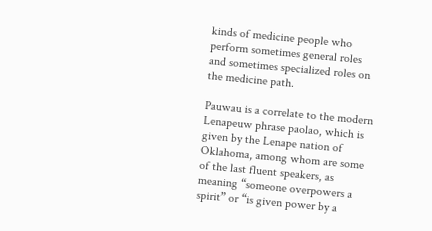kinds of medicine people who perform sometimes general roles and sometimes specialized roles on the medicine path.

Pauwau is a correlate to the modern Lenapeuw phrase paolao, which is given by the Lenape nation of Oklahoma, among whom are some of the last fluent speakers, as meaning “someone overpowers a spirit” or “is given power by a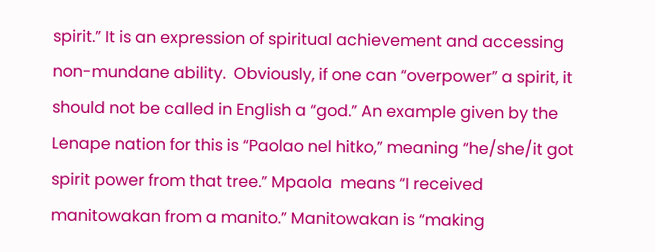spirit.” It is an expression of spiritual achievement and accessing non-mundane ability.  Obviously, if one can “overpower” a spirit, it should not be called in English a “god.” An example given by the Lenape nation for this is “Paolao nel hitko,” meaning “he/she/it got spirit power from that tree.” Mpaola  means “I received manitowakan from a manito.” Manitowakan is “making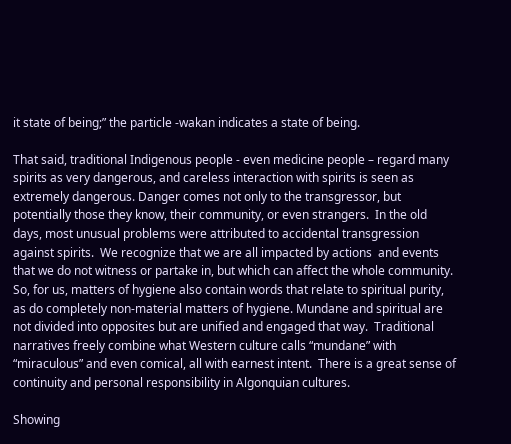it state of being;” the particle -wakan indicates a state of being.

That said, traditional Indigenous people - even medicine people – regard many spirits as very dangerous, and careless interaction with spirits is seen as extremely dangerous. Danger comes not only to the transgressor, but potentially those they know, their community, or even strangers.  In the old days, most unusual problems were attributed to accidental transgression against spirits.  We recognize that we are all impacted by actions  and events that we do not witness or partake in, but which can affect the whole community.  So, for us, matters of hygiene also contain words that relate to spiritual purity, as do completely non-material matters of hygiene. Mundane and spiritual are not divided into opposites but are unified and engaged that way.  Traditional narratives freely combine what Western culture calls “mundane” with “miraculous” and even comical, all with earnest intent.  There is a great sense of continuity and personal responsibility in Algonquian cultures.

Showing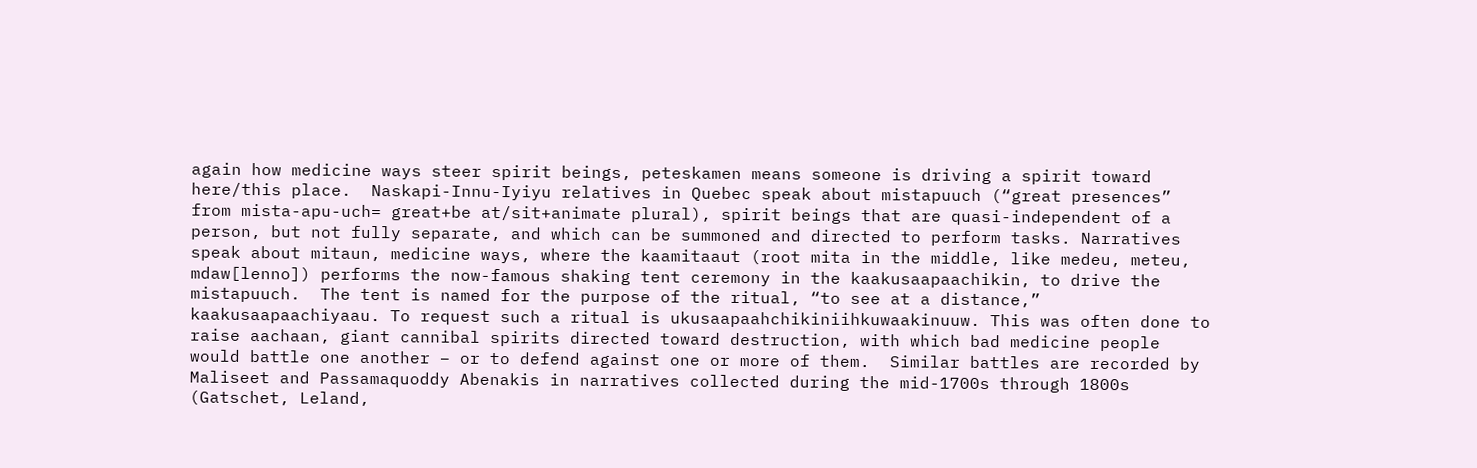again how medicine ways steer spirit beings, peteskamen means someone is driving a spirit toward here/this place.  Naskapi-Innu-Iyiyu relatives in Quebec speak about mistapuuch (“great presences” from mista-apu-uch= great+be at/sit+animate plural), spirit beings that are quasi-independent of a person, but not fully separate, and which can be summoned and directed to perform tasks. Narratives speak about mitaun, medicine ways, where the kaamitaaut (root mita in the middle, like medeu, meteu, mdaw[lenno]) performs the now-famous shaking tent ceremony in the kaakusaapaachikin, to drive the mistapuuch.  The tent is named for the purpose of the ritual, “to see at a distance,” kaakusaapaachiyaau. To request such a ritual is ukusaapaahchikiniihkuwaakinuuw. This was often done to raise aachaan, giant cannibal spirits directed toward destruction, with which bad medicine people would battle one another – or to defend against one or more of them.  Similar battles are recorded by Maliseet and Passamaquoddy Abenakis in narratives collected during the mid-1700s through 1800s (Gatschet, Leland,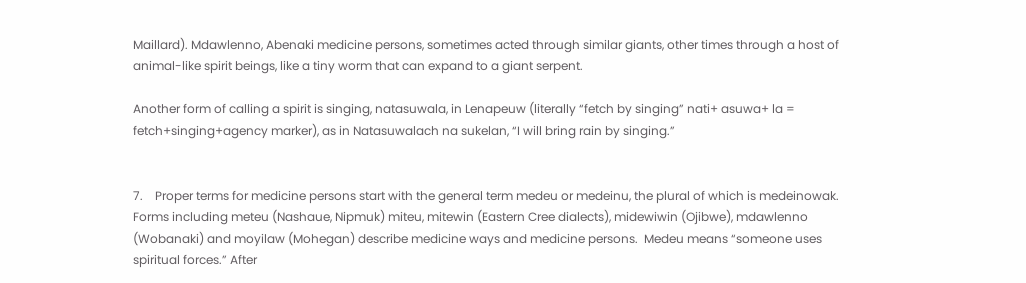Maillard). Mdawlenno, Abenaki medicine persons, sometimes acted through similar giants, other times through a host of animal-like spirit beings, like a tiny worm that can expand to a giant serpent.

Another form of calling a spirit is singing, natasuwala, in Lenapeuw (literally “fetch by singing” nati+ asuwa+ la = fetch+singing+agency marker), as in Natasuwalach na sukelan, “I will bring rain by singing.”


7.    Proper terms for medicine persons start with the general term medeu or medeinu, the plural of which is medeinowak. Forms including meteu (Nashaue, Nipmuk) miteu, mitewin (Eastern Cree dialects), midewiwin (Ojibwe), mdawlenno (Wobanaki) and moyilaw (Mohegan) describe medicine ways and medicine persons.  Medeu means “someone uses spiritual forces.” After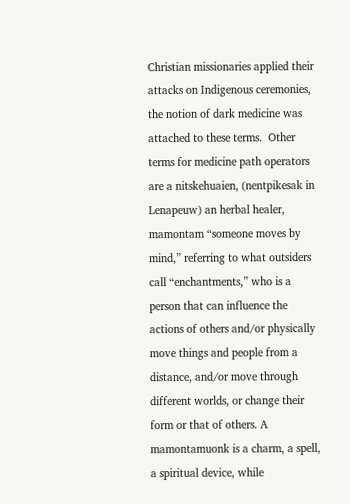Christian missionaries applied their attacks on Indigenous ceremonies, the notion of dark medicine was attached to these terms.  Other terms for medicine path operators are a nitskehuaien, (nentpikesak in Lenapeuw) an herbal healer, mamontam “someone moves by mind,” referring to what outsiders call “enchantments,” who is a person that can influence the actions of others and/or physically move things and people from a distance, and/or move through different worlds, or change their form or that of others. A mamontamuonk is a charm, a spell, a spiritual device, while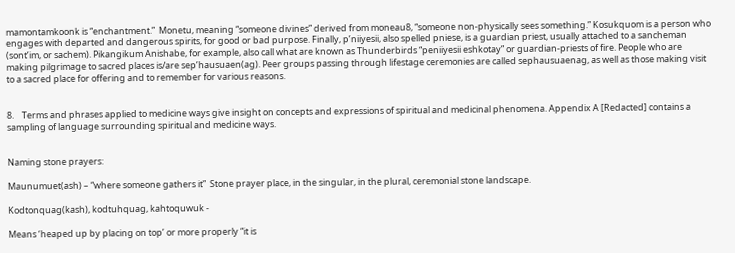mamontamkoonk is “enchantment.”  Monetu, meaning “someone divines” derived from moneau8, “someone non-physically sees something.” Kosukquom is a person who engages with departed and dangerous spirits, for good or bad purpose. Finally, p’niiyesii, also spelled pniese, is a guardian priest, usually attached to a sancheman (sont’im, or sachem). Pikangikum Anishabe, for example, also call what are known as Thunderbirds “peniiyesii eshkotay” or guardian-priests of fire. People who are making pilgrimage to sacred places is/are sep’hausuaen(ag). Peer groups passing through lifestage ceremonies are called sephausuaenag, as well as those making visit to a sacred place for offering and to remember for various reasons.


8.    Terms and phrases applied to medicine ways give insight on concepts and expressions of spiritual and medicinal phenomena. Appendix A [Redacted] contains a sampling of language surrounding spiritual and medicine ways.


Naming stone prayers:

Maunumuet(ash) – “where someone gathers it”  Stone prayer place, in the singular, in the plural, ceremonial stone landscape.

Kodtonquag(kash), kodtuhquag, kahtoquwuk -

Means ‘heaped up by placing on top’ or more properly “it is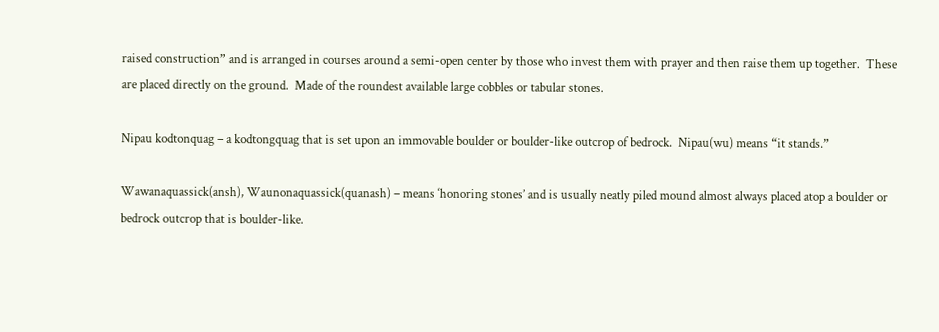raised construction” and is arranged in courses around a semi-open center by those who invest them with prayer and then raise them up together.  These are placed directly on the ground.  Made of the roundest available large cobbles or tabular stones.

Nipau kodtonquag – a kodtongquag that is set upon an immovable boulder or boulder-like outcrop of bedrock.  Nipau(wu) means “it stands.”

Wawanaquassick(ansh), Waunonaquassick(quanash) – means ‘honoring stones’ and is usually neatly piled mound almost always placed atop a boulder or bedrock outcrop that is boulder-like.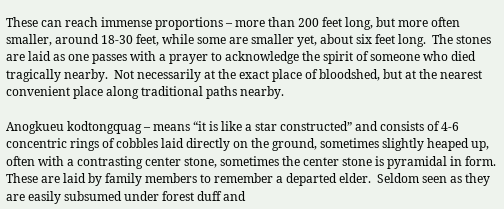These can reach immense proportions – more than 200 feet long, but more often smaller, around 18-30 feet, while some are smaller yet, about six feet long.  The stones are laid as one passes with a prayer to acknowledge the spirit of someone who died tragically nearby.  Not necessarily at the exact place of bloodshed, but at the nearest convenient place along traditional paths nearby.

Anogkueu kodtongquag – means “it is like a star constructed” and consists of 4-6 concentric rings of cobbles laid directly on the ground, sometimes slightly heaped up, often with a contrasting center stone, sometimes the center stone is pyramidal in form.  These are laid by family members to remember a departed elder.  Seldom seen as they are easily subsumed under forest duff and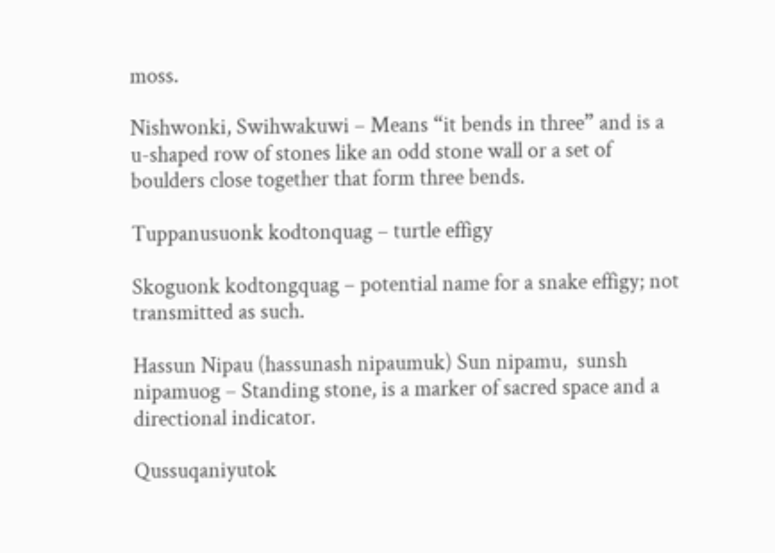moss.

Nishwonki, Swihwakuwi – Means “it bends in three” and is a u-shaped row of stones like an odd stone wall or a set of boulders close together that form three bends.

Tuppanusuonk kodtonquag – turtle effigy

Skoguonk kodtongquag – potential name for a snake effigy; not transmitted as such.

Hassun Nipau (hassunash nipaumuk) Sun nipamu,  sunsh nipamuog – Standing stone, is a marker of sacred space and a directional indicator.

Qussuqaniyutok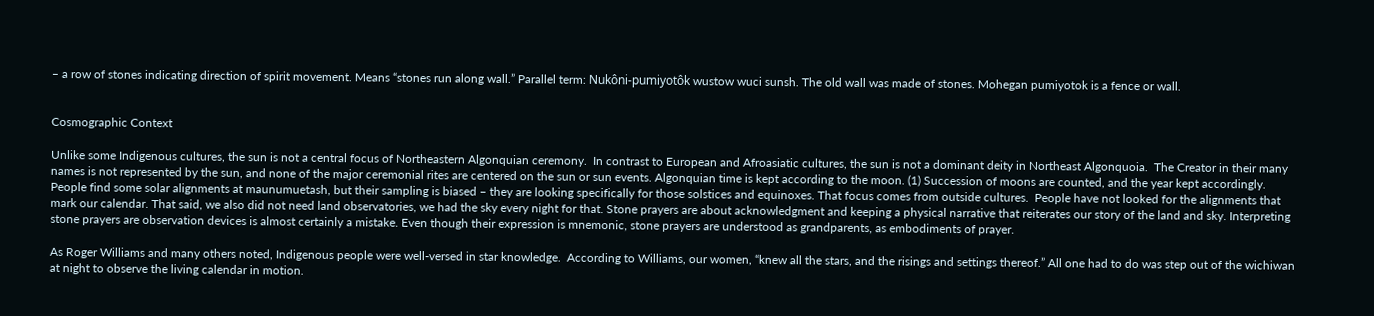– a row of stones indicating direction of spirit movement. Means “stones run along wall.” Parallel term: Nukôni-pumiyotôk wustow wuci sunsh. The old wall was made of stones. Mohegan pumiyotok is a fence or wall.


Cosmographic Context

Unlike some Indigenous cultures, the sun is not a central focus of Northeastern Algonquian ceremony.  In contrast to European and Afroasiatic cultures, the sun is not a dominant deity in Northeast Algonquoia.  The Creator in their many names is not represented by the sun, and none of the major ceremonial rites are centered on the sun or sun events. Algonquian time is kept according to the moon. (1) Succession of moons are counted, and the year kept accordingly.  People find some solar alignments at maunumuetash, but their sampling is biased – they are looking specifically for those solstices and equinoxes. That focus comes from outside cultures.  People have not looked for the alignments that mark our calendar. That said, we also did not need land observatories, we had the sky every night for that. Stone prayers are about acknowledgment and keeping a physical narrative that reiterates our story of the land and sky. Interpreting stone prayers are observation devices is almost certainly a mistake. Even though their expression is mnemonic, stone prayers are understood as grandparents, as embodiments of prayer.

As Roger Williams and many others noted, Indigenous people were well-versed in star knowledge.  According to Williams, our women, “knew all the stars, and the risings and settings thereof.” All one had to do was step out of the wichiwan at night to observe the living calendar in motion.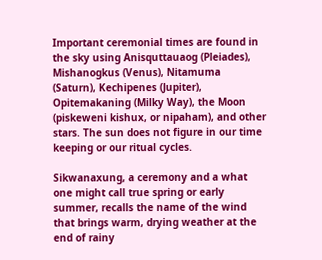Important ceremonial times are found in the sky using Anisquttauaog (Pleiades), Mishanogkus (Venus), Nitamuma (Saturn), Kechipenes (Jupiter), Opitemakaning (Milky Way), the Moon (piskeweni kishux, or nipaham), and other stars. The sun does not figure in our time keeping or our ritual cycles.

Sikwanaxung, a ceremony and a what one might call true spring or early summer, recalls the name of the wind that brings warm, drying weather at the end of rainy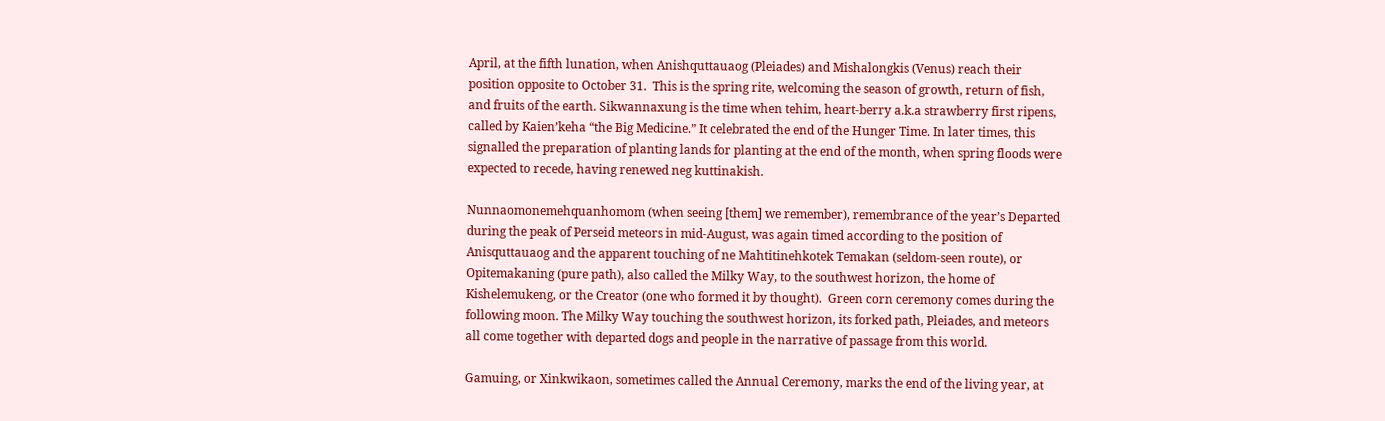April, at the fifth lunation, when Anishquttauaog (Pleiades) and Mishalongkis (Venus) reach their position opposite to October 31.  This is the spring rite, welcoming the season of growth, return of fish, and fruits of the earth. Sikwannaxung is the time when tehim, heart-berry a.k.a strawberry first ripens, called by Kaien’keha “the Big Medicine.” It celebrated the end of the Hunger Time. In later times, this signalled the preparation of planting lands for planting at the end of the month, when spring floods were expected to recede, having renewed neg kuttinakish.

Nunnaomonemehquanhomom (when seeing [them] we remember), remembrance of the year’s Departed during the peak of Perseid meteors in mid-August, was again timed according to the position of Anisquttauaog and the apparent touching of ne Mahtitinehkotek Temakan (seldom-seen route), or Opitemakaning (pure path), also called the Milky Way, to the southwest horizon, the home of Kishelemukeng, or the Creator (one who formed it by thought).  Green corn ceremony comes during the following moon. The Milky Way touching the southwest horizon, its forked path, Pleiades, and meteors all come together with departed dogs and people in the narrative of passage from this world.

Gamuing, or Xinkwikaon, sometimes called the Annual Ceremony, marks the end of the living year, at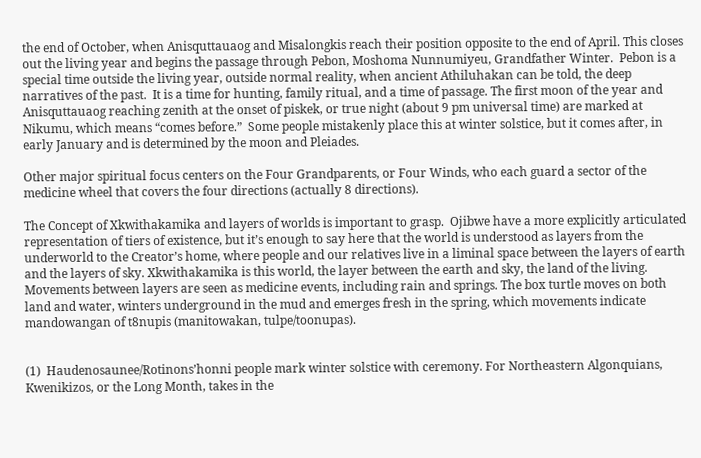the end of October, when Anisquttauaog and Misalongkis reach their position opposite to the end of April. This closes out the living year and begins the passage through Pebon, Moshoma Nunnumiyeu, Grandfather Winter.  Pebon is a special time outside the living year, outside normal reality, when ancient Athiluhakan can be told, the deep narratives of the past.  It is a time for hunting, family ritual, and a time of passage. The first moon of the year and Anisquttauaog reaching zenith at the onset of piskek, or true night (about 9 pm universal time) are marked at Nikumu, which means “comes before.”  Some people mistakenly place this at winter solstice, but it comes after, in early January and is determined by the moon and Pleiades.

Other major spiritual focus centers on the Four Grandparents, or Four Winds, who each guard a sector of the medicine wheel that covers the four directions (actually 8 directions).

The Concept of Xkwithakamika and layers of worlds is important to grasp.  Ojibwe have a more explicitly articulated representation of tiers of existence, but it’s enough to say here that the world is understood as layers from the underworld to the Creator’s home, where people and our relatives live in a liminal space between the layers of earth and the layers of sky. Xkwithakamika is this world, the layer between the earth and sky, the land of the living. Movements between layers are seen as medicine events, including rain and springs. The box turtle moves on both land and water, winters underground in the mud and emerges fresh in the spring, which movements indicate mandowangan of t8nupis (manitowakan, tulpe/toonupas).


(1)  Haudenosaunee/Rotinons’honni people mark winter solstice with ceremony. For Northeastern Algonquians, Kwenikizos, or the Long Month, takes in the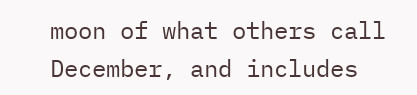moon of what others call December, and includes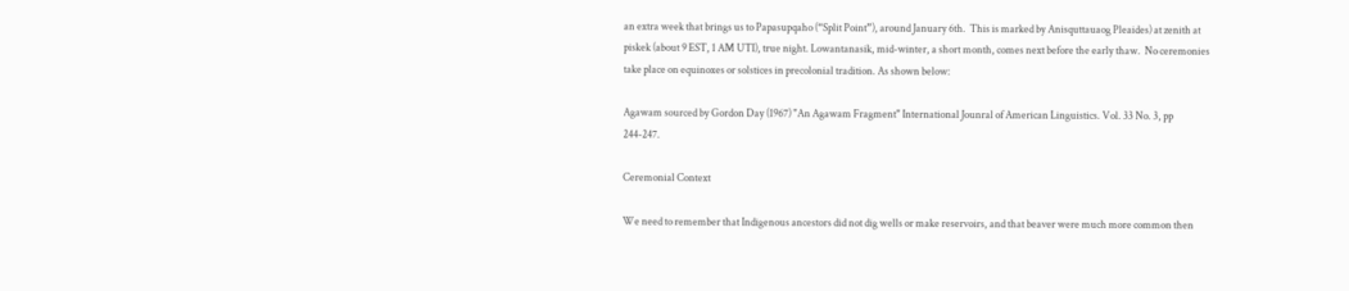an extra week that brings us to Papasupqaho (“Split Point”), around January 6th.  This is marked by Anisquttauaog Pleaides) at zenith at piskek (about 9 EST, 1 AM UTI), true night. Lowantanasik, mid-winter, a short month, comes next before the early thaw.  No ceremonies take place on equinoxes or solstices in precolonial tradition. As shown below:

Agawam sourced by Gordon Day (1967) "An Agawam Fragment" International Jounral of American Linguistics. Vol. 33 No. 3, pp 244-247.

Ceremonial Context

We need to remember that Indigenous ancestors did not dig wells or make reservoirs, and that beaver were much more common then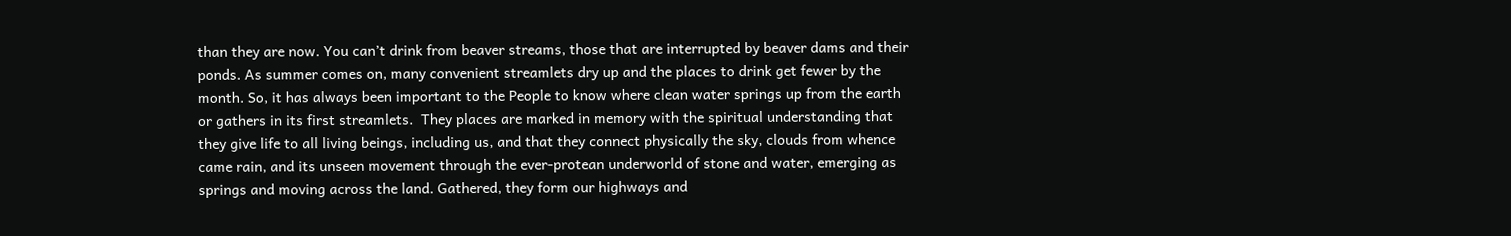than they are now. You can’t drink from beaver streams, those that are interrupted by beaver dams and their ponds. As summer comes on, many convenient streamlets dry up and the places to drink get fewer by the month. So, it has always been important to the People to know where clean water springs up from the earth or gathers in its first streamlets.  They places are marked in memory with the spiritual understanding that they give life to all living beings, including us, and that they connect physically the sky, clouds from whence came rain, and its unseen movement through the ever-protean underworld of stone and water, emerging as springs and moving across the land. Gathered, they form our highways and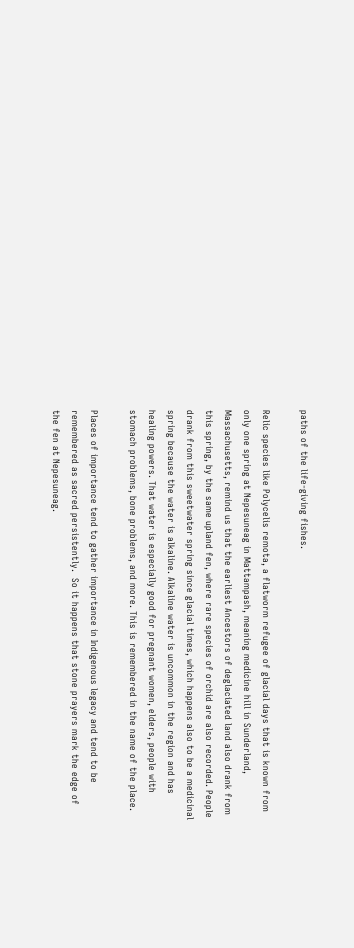paths of the life-giving fishes.

Relic species like Polycelis remota, a flatworm refugee of glacial days that is known from only one spring at Nepesuneag in Mattampash, meaning medicine hill in Sunderland, Massachusetts, remind us that the earliest Ancestors of deglaciated land also drank from this spring, by the same upland fen, where rare species of orchid are also recorded. People drank from this sweetwater spring since glacial times, which happens also to be a medicinal spring because the water is alkaline. Alkaline water is uncommon in the region and has healing powers. That water is especially good for pregnant women, elders, people with stomach problems, bone problems, and more. This is remembered in the name of the place.

Places of importance tend to gather importance in Indigenous legacy and tend to be remembered as sacred persistently.  So it happens that stone prayers mark the edge of the fen at Nepesuneag.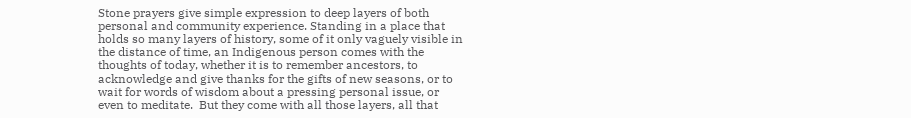Stone prayers give simple expression to deep layers of both personal and community experience. Standing in a place that holds so many layers of history, some of it only vaguely visible in the distance of time, an Indigenous person comes with the thoughts of today, whether it is to remember ancestors, to acknowledge and give thanks for the gifts of new seasons, or to wait for words of wisdom about a pressing personal issue, or even to meditate.  But they come with all those layers, all that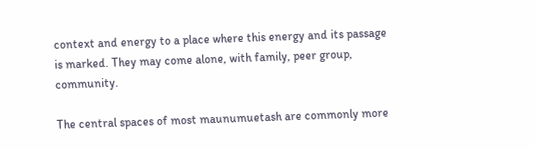context and energy to a place where this energy and its passage is marked. They may come alone, with family, peer group, community.

The central spaces of most maunumuetash are commonly more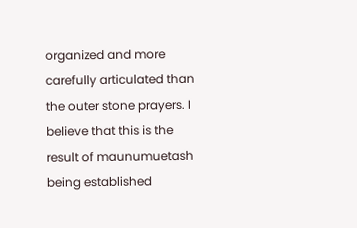organized and more carefully articulated than the outer stone prayers. I believe that this is the result of maunumuetash being established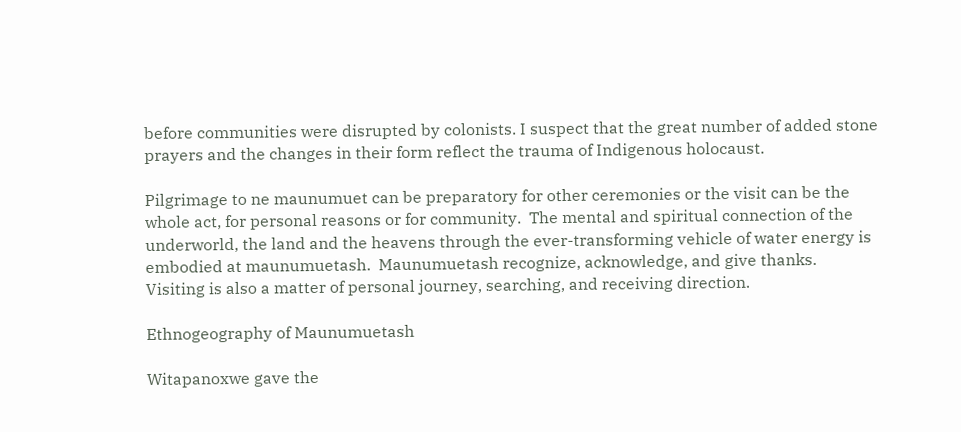before communities were disrupted by colonists. I suspect that the great number of added stone prayers and the changes in their form reflect the trauma of Indigenous holocaust.

Pilgrimage to ne maunumuet can be preparatory for other ceremonies or the visit can be the whole act, for personal reasons or for community.  The mental and spiritual connection of the underworld, the land and the heavens through the ever-transforming vehicle of water energy is embodied at maunumuetash.  Maunumuetash recognize, acknowledge, and give thanks.  Visiting is also a matter of personal journey, searching, and receiving direction.

Ethnogeography of Maunumuetash

Witapanoxwe gave the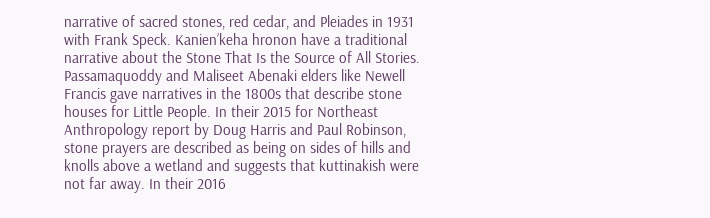narrative of sacred stones, red cedar, and Pleiades in 1931 with Frank Speck. Kanien’keha hronon have a traditional narrative about the Stone That Is the Source of All Stories. Passamaquoddy and Maliseet Abenaki elders like Newell Francis gave narratives in the 1800s that describe stone houses for Little People. In their 2015 for Northeast Anthropology report by Doug Harris and Paul Robinson, stone prayers are described as being on sides of hills and knolls above a wetland and suggests that kuttinakish were not far away. In their 2016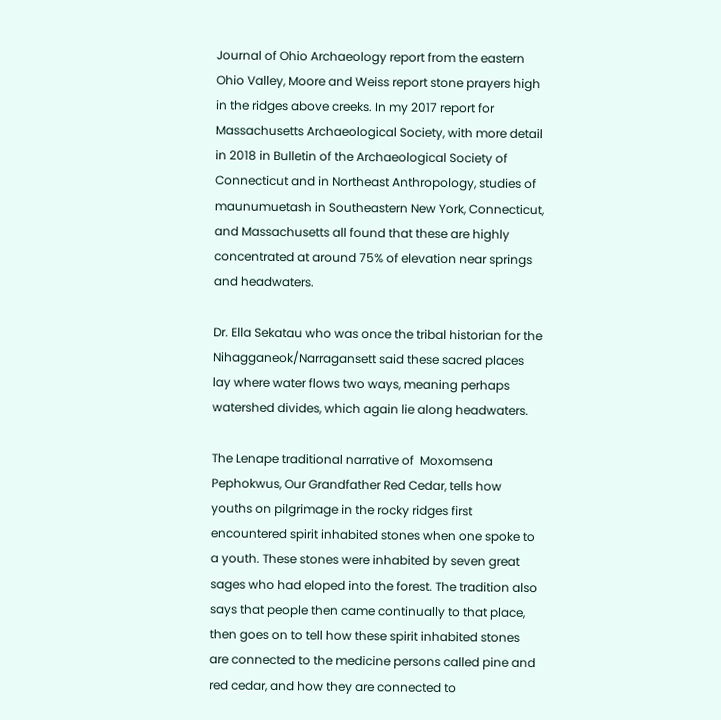Journal of Ohio Archaeology report from the eastern Ohio Valley, Moore and Weiss report stone prayers high in the ridges above creeks. In my 2017 report for Massachusetts Archaeological Society, with more detail in 2018 in Bulletin of the Archaeological Society of Connecticut and in Northeast Anthropology, studies of maunumuetash in Southeastern New York, Connecticut, and Massachusetts all found that these are highly concentrated at around 75% of elevation near springs and headwaters.

Dr. Ella Sekatau who was once the tribal historian for the Nihagganeok/Narragansett said these sacred places lay where water flows two ways, meaning perhaps watershed divides, which again lie along headwaters.

The Lenape traditional narrative of  Moxomsena Pephokwus, Our Grandfather Red Cedar, tells how youths on pilgrimage in the rocky ridges first encountered spirit inhabited stones when one spoke to a youth. These stones were inhabited by seven great sages who had eloped into the forest. The tradition also says that people then came continually to that place, then goes on to tell how these spirit inhabited stones are connected to the medicine persons called pine and red cedar, and how they are connected to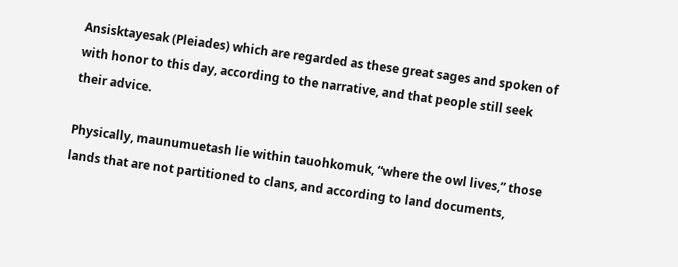Ansisktayesak (Pleiades) which are regarded as these great sages and spoken of with honor to this day, according to the narrative, and that people still seek their advice.

Physically, maunumuetash lie within tauohkomuk, “where the owl lives,” those lands that are not partitioned to clans, and according to land documents,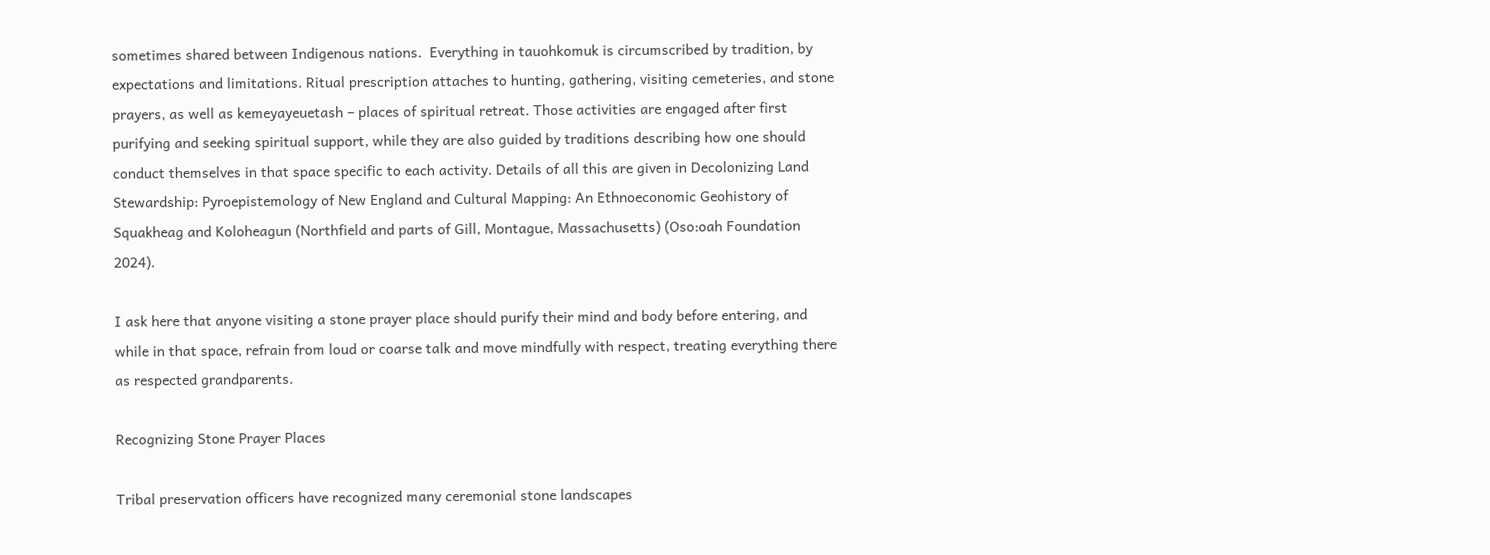sometimes shared between Indigenous nations.  Everything in tauohkomuk is circumscribed by tradition, by expectations and limitations. Ritual prescription attaches to hunting, gathering, visiting cemeteries, and stone prayers, as well as kemeyayeuetash – places of spiritual retreat. Those activities are engaged after first purifying and seeking spiritual support, while they are also guided by traditions describing how one should conduct themselves in that space specific to each activity. Details of all this are given in Decolonizing Land Stewardship: Pyroepistemology of New England and Cultural Mapping: An Ethnoeconomic Geohistory of Squakheag and Koloheagun (Northfield and parts of Gill, Montague, Massachusetts) (Oso:oah Foundation 2024).

I ask here that anyone visiting a stone prayer place should purify their mind and body before entering, and while in that space, refrain from loud or coarse talk and move mindfully with respect, treating everything there as respected grandparents.

Recognizing Stone Prayer Places

Tribal preservation officers have recognized many ceremonial stone landscapes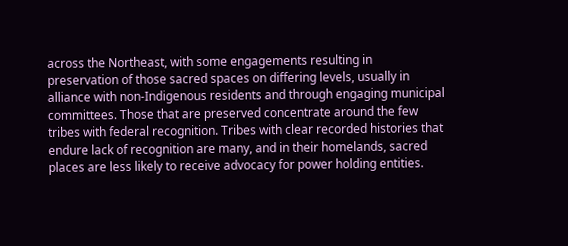across the Northeast, with some engagements resulting in preservation of those sacred spaces on differing levels, usually in alliance with non-Indigenous residents and through engaging municipal committees. Those that are preserved concentrate around the few tribes with federal recognition. Tribes with clear recorded histories that endure lack of recognition are many, and in their homelands, sacred places are less likely to receive advocacy for power holding entities.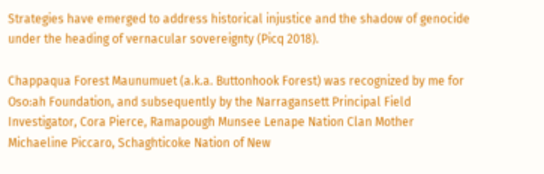Strategies have emerged to address historical injustice and the shadow of genocide under the heading of vernacular sovereignty (Picq 2018).

Chappaqua Forest Maunumuet (a.k.a. Buttonhook Forest) was recognized by me for Oso:ah Foundation, and subsequently by the Narragansett Principal Field Investigator, Cora Pierce, Ramapough Munsee Lenape Nation Clan Mother Michaeline Piccaro, Schaghticoke Nation of New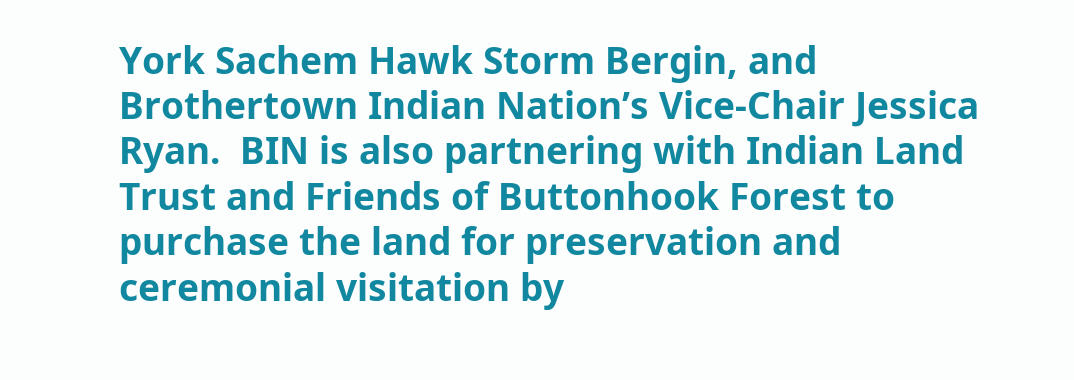York Sachem Hawk Storm Bergin, and Brothertown Indian Nation’s Vice-Chair Jessica Ryan.  BIN is also partnering with Indian Land Trust and Friends of Buttonhook Forest to purchase the land for preservation and ceremonial visitation by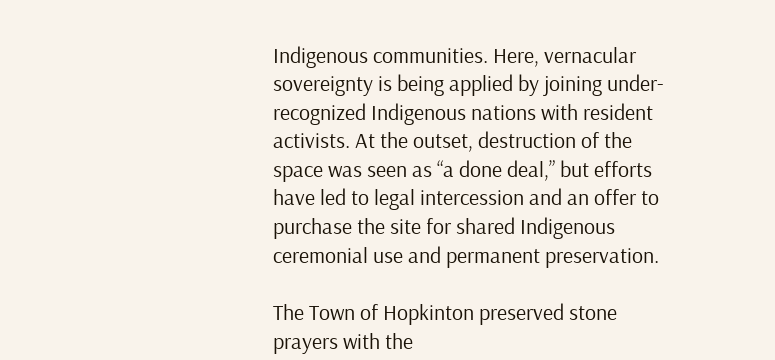Indigenous communities. Here, vernacular sovereignty is being applied by joining under-recognized Indigenous nations with resident activists. At the outset, destruction of the space was seen as “a done deal,” but efforts have led to legal intercession and an offer to purchase the site for shared Indigenous ceremonial use and permanent preservation.

The Town of Hopkinton preserved stone prayers with the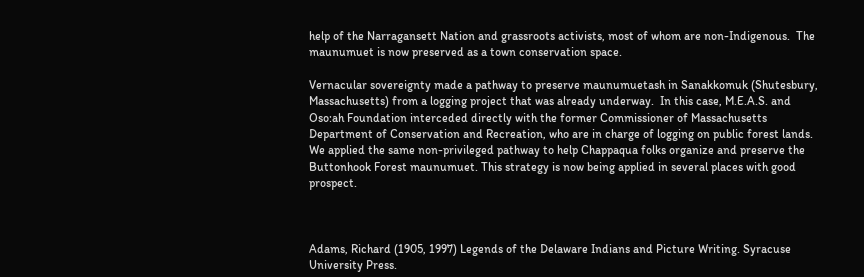help of the Narragansett Nation and grassroots activists, most of whom are non-Indigenous.  The maunumuet is now preserved as a town conservation space.

Vernacular sovereignty made a pathway to preserve maunumuetash in Sanakkomuk (Shutesbury, Massachusetts) from a logging project that was already underway.  In this case, M.E.A.S. and Oso:ah Foundation interceded directly with the former Commissioner of Massachusetts Department of Conservation and Recreation, who are in charge of logging on public forest lands. We applied the same non-privileged pathway to help Chappaqua folks organize and preserve the Buttonhook Forest maunumuet. This strategy is now being applied in several places with good prospect.



Adams, Richard (1905, 1997) Legends of the Delaware Indians and Picture Writing. Syracuse University Press.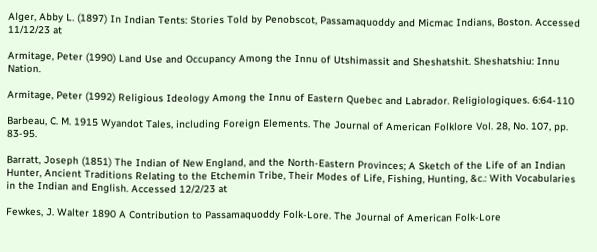Alger, Abby L. (1897) In Indian Tents: Stories Told by Penobscot, Passamaquoddy and Micmac Indians, Boston. Accessed 11/12/23 at

Armitage, Peter (1990) Land Use and Occupancy Among the Innu of Utshimassit and Sheshatshit. Sheshatshiu: Innu Nation.

Armitage, Peter (1992) Religious Ideology Among the Innu of Eastern Quebec and Labrador. Religiologiques. 6:64-110

Barbeau, C. M. 1915 Wyandot Tales, including Foreign Elements. The Journal of American Folklore Vol. 28, No. 107, pp. 83-95.

Barratt, Joseph (1851) The Indian of New England, and the North-Eastern Provinces; A Sketch of the Life of an Indian Hunter, Ancient Traditions Relating to the Etchemin Tribe, Their Modes of Life, Fishing, Hunting, &c.: With Vocabularies in the Indian and English. Accessed 12/2/23 at

Fewkes, J. Walter 1890 A Contribution to Passamaquoddy Folk-Lore. The Journal of American Folk-Lore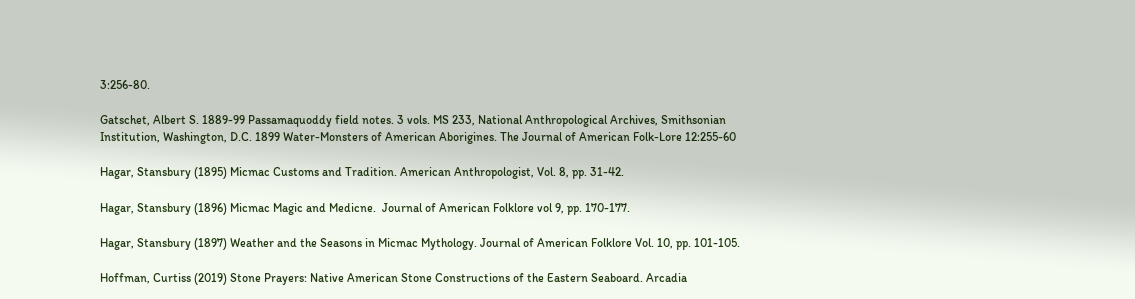3:256-80.

Gatschet, Albert S. 1889-99 Passamaquoddy field notes. 3 vols. MS 233, National Anthropological Archives, Smithsonian Institution, Washington, D.C. 1899 Water-Monsters of American Aborigines. The Journal of American Folk-Lore 12:255-60

Hagar, Stansbury (1895) Micmac Customs and Tradition. American Anthropologist, Vol. 8, pp. 31-42.

Hagar, Stansbury (1896) Micmac Magic and Medicne.  Journal of American Folklore vol 9, pp. 170-177.

Hagar, Stansbury (1897) Weather and the Seasons in Micmac Mythology. Journal of American Folklore Vol. 10, pp. 101-105.

Hoffman, Curtiss (2019) Stone Prayers: Native American Stone Constructions of the Eastern Seaboard. Arcadia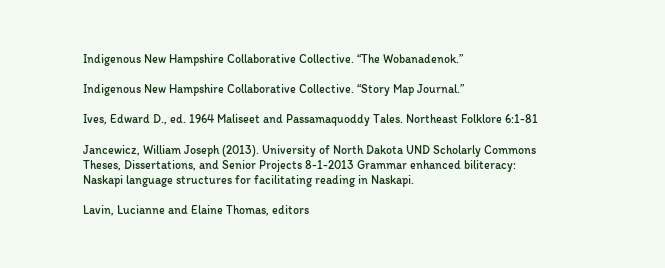Indigenous New Hampshire Collaborative Collective. “The Wobanadenok.”

Indigenous New Hampshire Collaborative Collective. “Story Map Journal.”

Ives, Edward D., ed. 1964 Maliseet and Passamaquoddy Tales. Northeast Folklore 6:1-81

Jancewicz, William Joseph (2013). University of North Dakota UND Scholarly Commons Theses, Dissertations, and Senior Projects 8-1-2013 Grammar enhanced biliteracy: Naskapi language structures for facilitating reading in Naskapi.

Lavin, Lucianne and Elaine Thomas, editors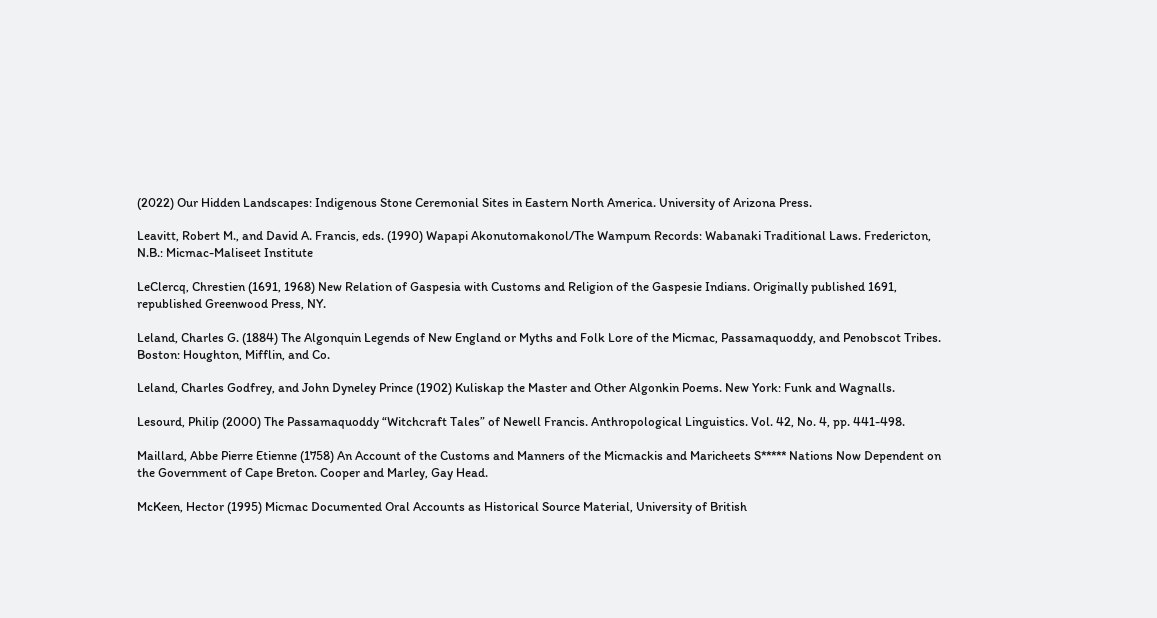(2022) Our Hidden Landscapes: Indigenous Stone Ceremonial Sites in Eastern North America. University of Arizona Press.

Leavitt, Robert M., and David A. Francis, eds. (1990) Wapapi Akonutomakonol/The Wampum Records: Wabanaki Traditional Laws. Fredericton, N.B.: Micmac-Maliseet Institute

LeClercq, Chrestien (1691, 1968) New Relation of Gaspesia with Customs and Religion of the Gaspesie Indians. Originally published 1691, republished Greenwood Press, NY.

Leland, Charles G. (1884) The Algonquin Legends of New England or Myths and Folk Lore of the Micmac, Passamaquoddy, and Penobscot Tribes. Boston: Houghton, Mifflin, and Co.

Leland, Charles Godfrey, and John Dyneley Prince (1902) Kuliskap the Master and Other Algonkin Poems. New York: Funk and Wagnalls.

Lesourd, Philip (2000) The Passamaquoddy “Witchcraft Tales” of Newell Francis. Anthropological Linguistics. Vol. 42, No. 4, pp. 441-498.

Maillard, Abbe Pierre Etienne (1758) An Account of the Customs and Manners of the Micmackis and Maricheets S***** Nations Now Dependent on the Government of Cape Breton. Cooper and Marley, Gay Head.

McKeen, Hector (1995) Micmac Documented Oral Accounts as Historical Source Material, University of British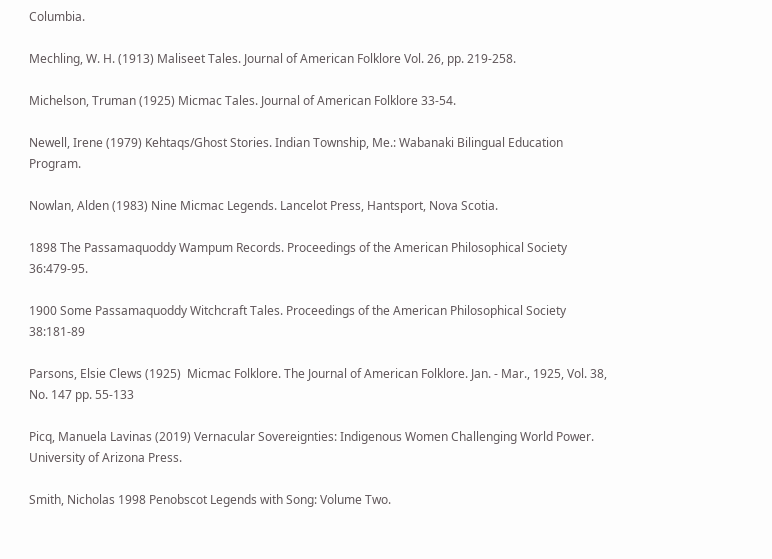Columbia.

Mechling, W. H. (1913) Maliseet Tales. Journal of American Folklore Vol. 26, pp. 219-258.

Michelson, Truman (1925) Micmac Tales. Journal of American Folklore 33-54.

Newell, Irene (1979) Kehtaqs/Ghost Stories. Indian Township, Me.: Wabanaki Bilingual Education Program.

Nowlan, Alden (1983) Nine Micmac Legends. Lancelot Press, Hantsport, Nova Scotia.

1898 The Passamaquoddy Wampum Records. Proceedings of the American Philosophical Society 36:479-95.

1900 Some Passamaquoddy Witchcraft Tales. Proceedings of the American Philosophical Society 38:181-89

Parsons, Elsie Clews (1925)  Micmac Folklore. The Journal of American Folklore. Jan. - Mar., 1925, Vol. 38, No. 147 pp. 55-133

Picq, Manuela Lavinas (2019) Vernacular Sovereignties: Indigenous Women Challenging World Power. University of Arizona Press.

Smith, Nicholas 1998 Penobscot Legends with Song: Volume Two.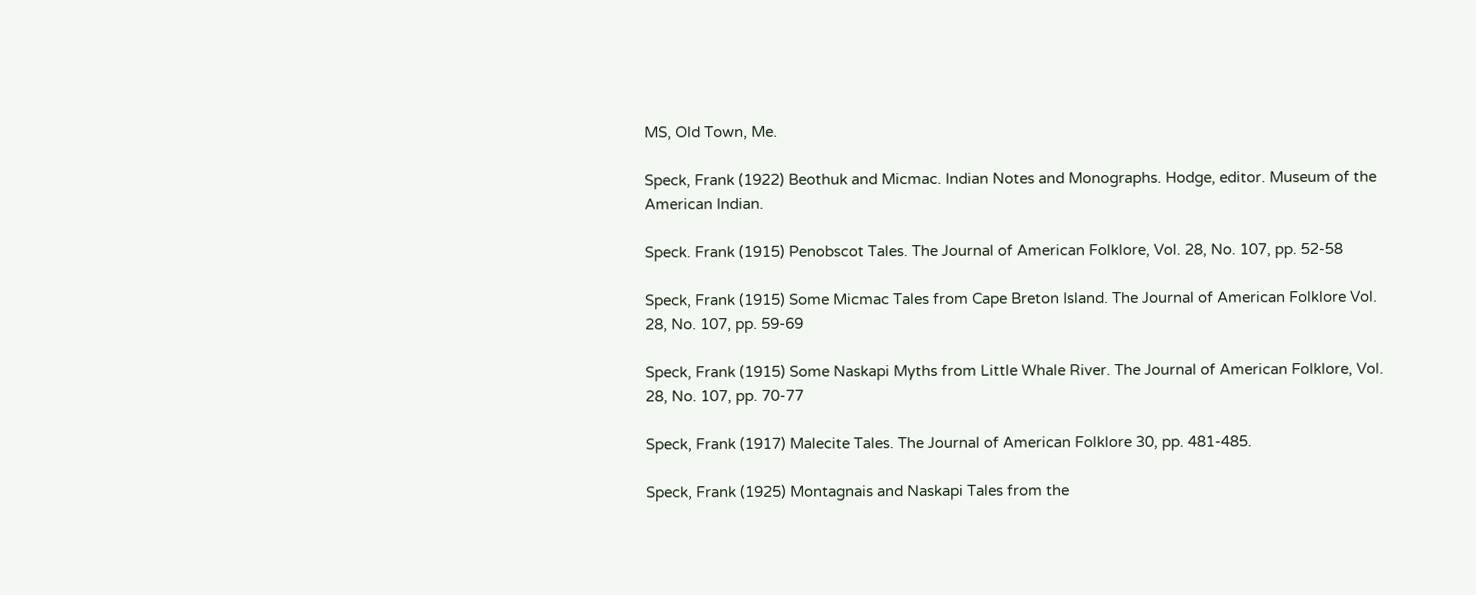MS, Old Town, Me.

Speck, Frank (1922) Beothuk and Micmac. Indian Notes and Monographs. Hodge, editor. Museum of the American Indian.

Speck. Frank (1915) Penobscot Tales. The Journal of American Folklore, Vol. 28, No. 107, pp. 52-58

Speck, Frank (1915) Some Micmac Tales from Cape Breton Island. The Journal of American Folklore Vol. 28, No. 107, pp. 59-69

Speck, Frank (1915) Some Naskapi Myths from Little Whale River. The Journal of American Folklore, Vol. 28, No. 107, pp. 70-77

Speck, Frank (1917) Malecite Tales. The Journal of American Folklore 30, pp. 481-485.

Speck, Frank (1925) Montagnais and Naskapi Tales from the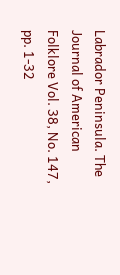Labrador Peninsula. The Journal of American Folklore Vol. 38, No. 147, pp. 1-32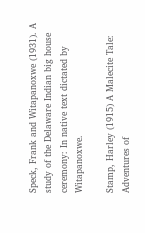Speck, Frank and Witapanoxwe (1931). A study of the Delaware Indian big house ceremony: In native text dictated by Witapanoxwe.

Stamp, Harley (1915) A Malecite Tale: Adventures of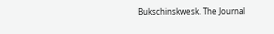Bukschinskwesk. The Journal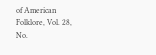of American Folklore, Vol. 28, No.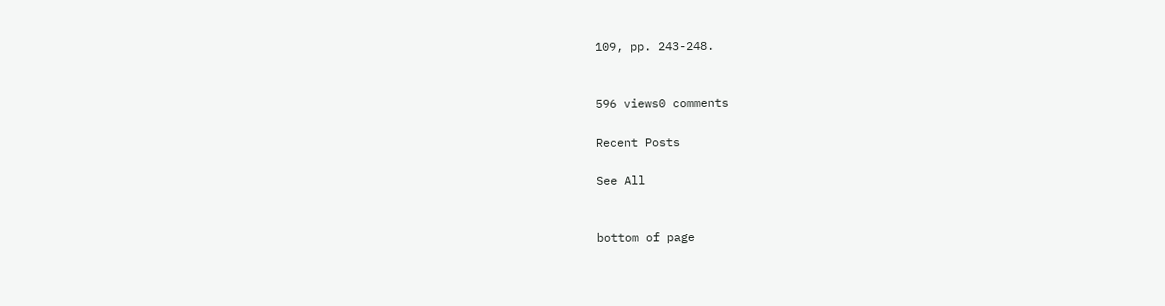109, pp. 243-248.


596 views0 comments

Recent Posts

See All


bottom of page